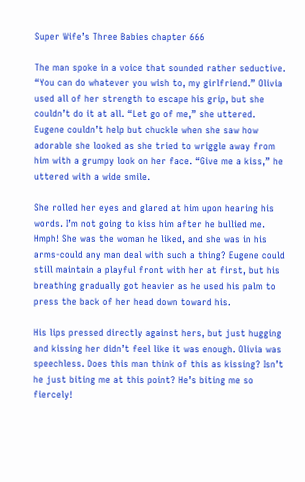Super Wife’s Three Babies chapter 666

The man spoke in a voice that sounded rather seductive. “You can do whatever you wish to, my girlfriend.” Olivia used all of her strength to escape his grip, but she couldn’t do it at all. “Let go of me,” she uttered. Eugene couldn’t help but chuckle when she saw how adorable she looked as she tried to wriggle away from him with a grumpy look on her face. “Give me a kiss,” he uttered with a wide smile.

She rolled her eyes and glared at him upon hearing his words. I’m not going to kiss him after he bullied me. Hmph! She was the woman he liked, and she was in his arms-could any man deal with such a thing? Eugene could still maintain a playful front with her at first, but his breathing gradually got heavier as he used his palm to press the back of her head down toward his.

His lips pressed directly against hers, but just hugging and kissing her didn’t feel like it was enough. Olivia was speechless. Does this man think of this as kissing? Isn’t he just biting me at this point? He’s biting me so fiercely!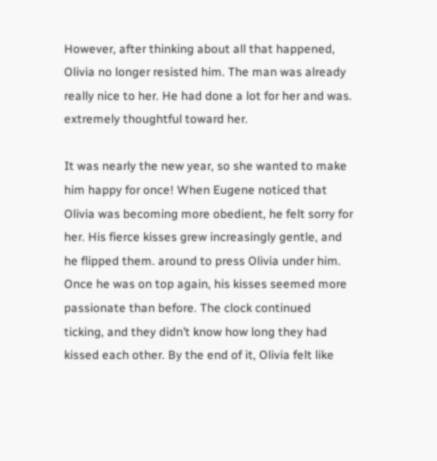However, after thinking about all that happened, Olivia no longer resisted him. The man was already really nice to her. He had done a lot for her and was. extremely thoughtful toward her.

It was nearly the new year, so she wanted to make him happy for once! When Eugene noticed that Olivia was becoming more obedient, he felt sorry for her. His fierce kisses grew increasingly gentle, and he flipped them. around to press Olivia under him. Once he was on top again, his kisses seemed more passionate than before. The clock continued ticking, and they didn’t know how long they had kissed each other. By the end of it, Olivia felt like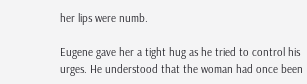her lips were numb.

Eugene gave her a tight hug as he tried to control his urges. He understood that the woman had once been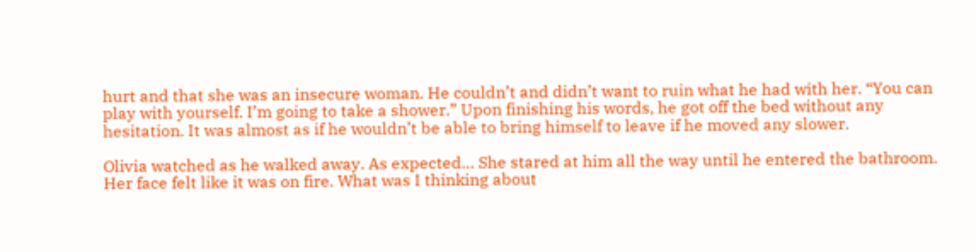hurt and that she was an insecure woman. He couldn’t and didn’t want to ruin what he had with her. “You can play with yourself. I’m going to take a shower.” Upon finishing his words, he got off the bed without any hesitation. It was almost as if he wouldn’t be able to bring himself to leave if he moved any slower.

Olivia watched as he walked away. As expected… She stared at him all the way until he entered the bathroom. Her face felt like it was on fire. What was I thinking about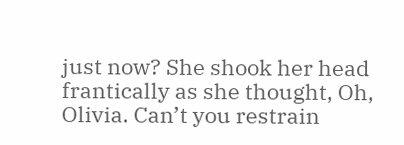just now? She shook her head frantically as she thought, Oh, Olivia. Can’t you restrain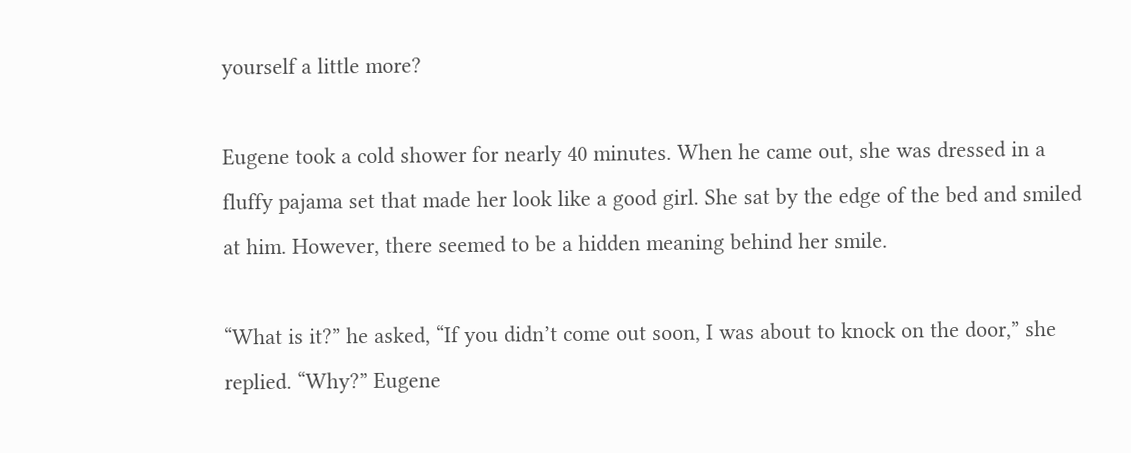yourself a little more?

Eugene took a cold shower for nearly 40 minutes. When he came out, she was dressed in a fluffy pajama set that made her look like a good girl. She sat by the edge of the bed and smiled at him. However, there seemed to be a hidden meaning behind her smile.

“What is it?” he asked, “If you didn’t come out soon, I was about to knock on the door,” she replied. “Why?” Eugene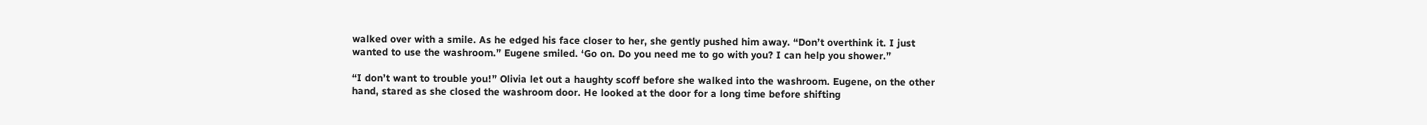walked over with a smile. As he edged his face closer to her, she gently pushed him away. “Don’t overthink it. I just wanted to use the washroom.” Eugene smiled. ‘Go on. Do you need me to go with you? I can help you shower.”

“I don’t want to trouble you!” Olivia let out a haughty scoff before she walked into the washroom. Eugene, on the other hand, stared as she closed the washroom door. He looked at the door for a long time before shifting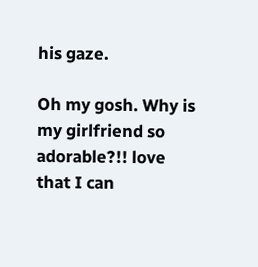his gaze.

Oh my gosh. Why is my girlfriend so adorable?!! love that I can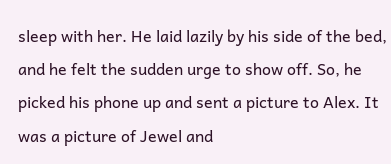sleep with her. He laid lazily by his side of the bed, and he felt the sudden urge to show off. So, he picked his phone up and sent a picture to Alex. It was a picture of Jewel and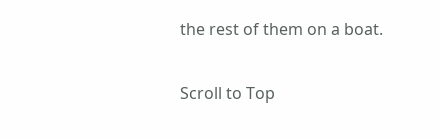the rest of them on a boat.

Scroll to Top